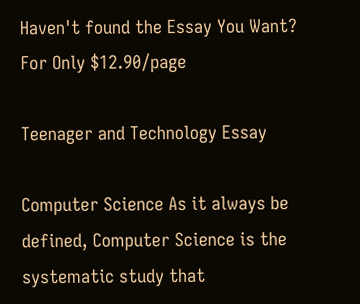Haven't found the Essay You Want?
For Only $12.90/page

Teenager and Technology Essay

Computer Science As it always be defined, Computer Science is the systematic study that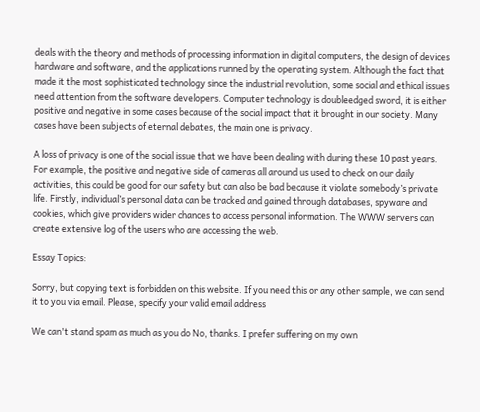deals with the theory and methods of processing information in digital computers, the design of devices hardware and software, and the applications runned by the operating system. Although the fact that made it the most sophisticated technology since the industrial revolution, some social and ethical issues need attention from the software developers. Computer technology is doubleedged sword, it is either positive and negative in some cases because of the social impact that it brought in our society. Many cases have been subjects of eternal debates, the main one is privacy.

A loss of privacy is one of the social issue that we have been dealing with during these 10 past years. For example, the positive and negative side of cameras all around us used to check on our daily activities, this could be good for our safety but can also be bad because it violate somebody’s private life. Firstly, individual’s personal data can be tracked and gained through databases, spyware and cookies, which give providers wider chances to access personal information. The WWW servers can create extensive log of the users who are accessing the web.

Essay Topics:

Sorry, but copying text is forbidden on this website. If you need this or any other sample, we can send it to you via email. Please, specify your valid email address

We can't stand spam as much as you do No, thanks. I prefer suffering on my own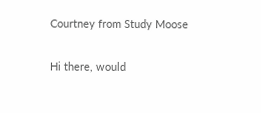Courtney from Study Moose

Hi there, would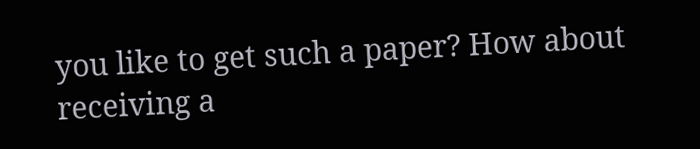you like to get such a paper? How about receiving a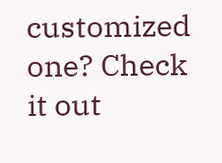customized one? Check it out